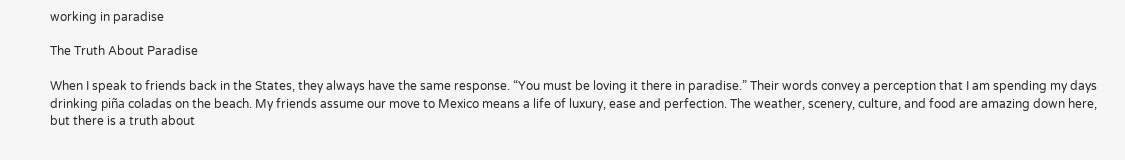working in paradise

The Truth About Paradise

When I speak to friends back in the States, they always have the same response. “You must be loving it there in paradise.” Their words convey a perception that I am spending my days drinking piña coladas on the beach. My friends assume our move to Mexico means a life of luxury, ease and perfection. The weather, scenery, culture, and food are amazing down here, but there is a truth about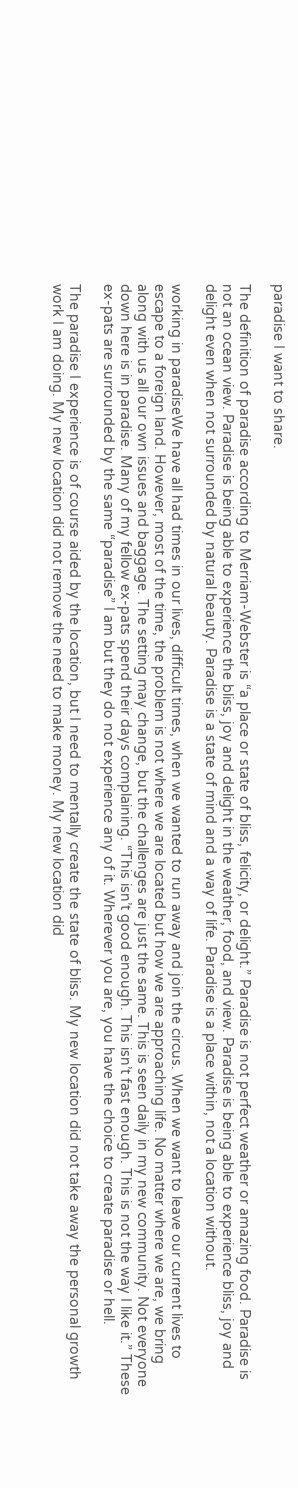paradise I want to share.

The definition of paradise according to Merriam-Webster is “a place or state of bliss, felicity, or delight.” Paradise is not perfect weather or amazing food. Paradise is not an ocean view. Paradise is being able to experience the bliss, joy and delight in the weather, food, and view. Paradise is being able to experience bliss, joy and delight even when not surrounded by natural beauty. Paradise is a state of mind and a way of life. Paradise is a place within, not a location without.

working in paradiseWe have all had times in our lives, difficult times, when we wanted to run away and join the circus. When we want to leave our current lives to escape to a foreign land. However, most of the time, the problem is not where we are located but how we are approaching life. No matter where we are, we bring along with us all our own issues and baggage. The setting may change, but the challenges are just the same. This is seen daily in my new community. Not everyone down here is in paradise. Many of my fellow ex-pats spend their days complaining. “This isn’t good enough. This isn’t fast enough. This is not the way I like it.” These ex-pats are surrounded by the same “paradise” I am but they do not experience any of it. Wherever you are, you have the choice to create paradise or hell.

The paradise I experience is of course aided by the location, but I need to mentally create the state of bliss. My new location did not take away the personal growth work I am doing. My new location did not remove the need to make money. My new location did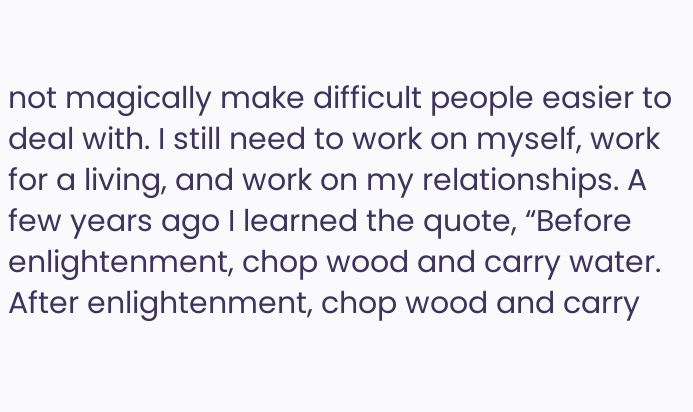not magically make difficult people easier to deal with. I still need to work on myself, work for a living, and work on my relationships. A few years ago I learned the quote, “Before enlightenment, chop wood and carry water. After enlightenment, chop wood and carry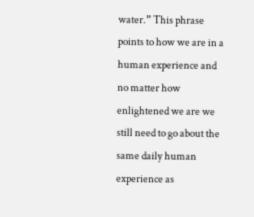water.” This phrase points to how we are in a human experience and no matter how enlightened we are we still need to go about the same daily human experience as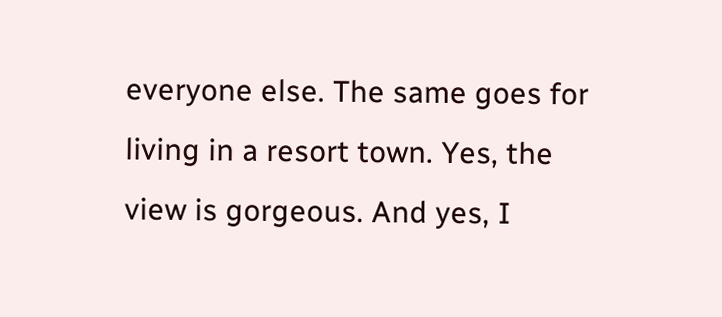everyone else. The same goes for living in a resort town. Yes, the view is gorgeous. And yes, I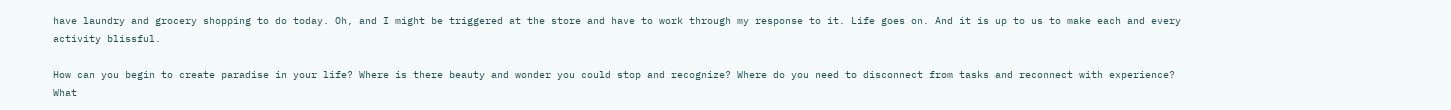have laundry and grocery shopping to do today. Oh, and I might be triggered at the store and have to work through my response to it. Life goes on. And it is up to us to make each and every activity blissful.

How can you begin to create paradise in your life? Where is there beauty and wonder you could stop and recognize? Where do you need to disconnect from tasks and reconnect with experience? What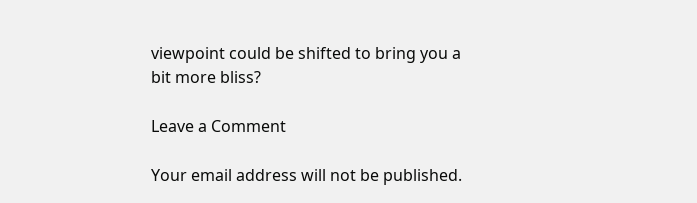viewpoint could be shifted to bring you a bit more bliss?

Leave a Comment

Your email address will not be published.